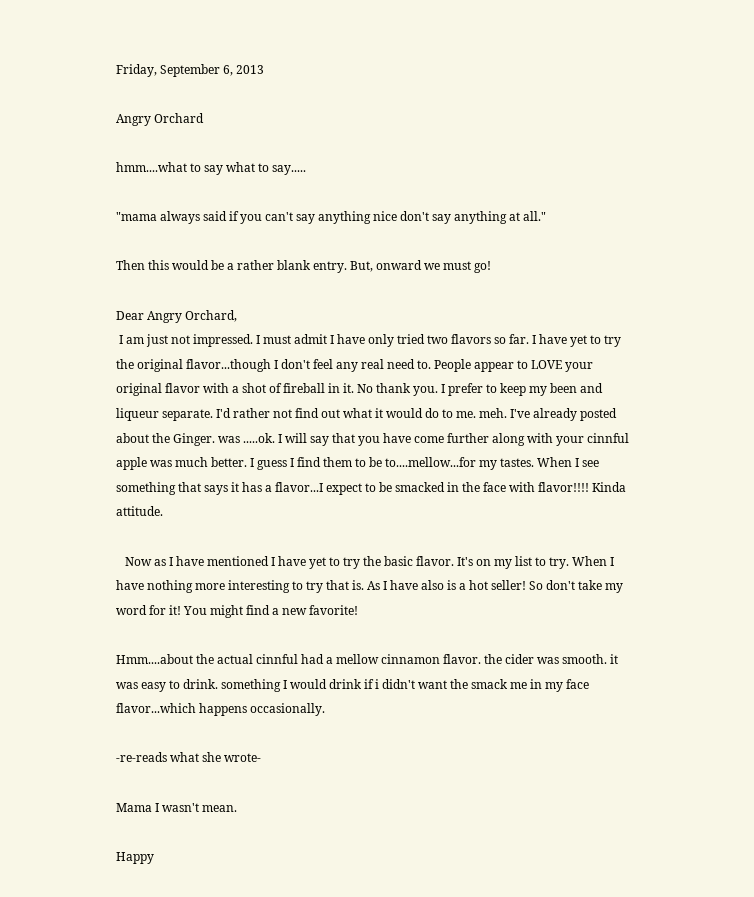Friday, September 6, 2013

Angry Orchard

hmm....what to say what to say.....

"mama always said if you can't say anything nice don't say anything at all."

Then this would be a rather blank entry. But, onward we must go!

Dear Angry Orchard,
 I am just not impressed. I must admit I have only tried two flavors so far. I have yet to try the original flavor...though I don't feel any real need to. People appear to LOVE your original flavor with a shot of fireball in it. No thank you. I prefer to keep my been and liqueur separate. I'd rather not find out what it would do to me. meh. I've already posted about the Ginger. was .....ok. I will say that you have come further along with your cinnful apple was much better. I guess I find them to be to....mellow...for my tastes. When I see something that says it has a flavor...I expect to be smacked in the face with flavor!!!! Kinda attitude.

   Now as I have mentioned I have yet to try the basic flavor. It's on my list to try. When I have nothing more interesting to try that is. As I have also is a hot seller! So don't take my word for it! You might find a new favorite!

Hmm....about the actual cinnful had a mellow cinnamon flavor. the cider was smooth. it was easy to drink. something I would drink if i didn't want the smack me in my face flavor...which happens occasionally.

-re-reads what she wrote-

Mama I wasn't mean.

Happy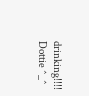drinking!!!!
Dottie ^_^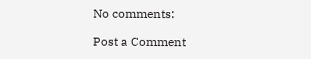No comments:

Post a Comment